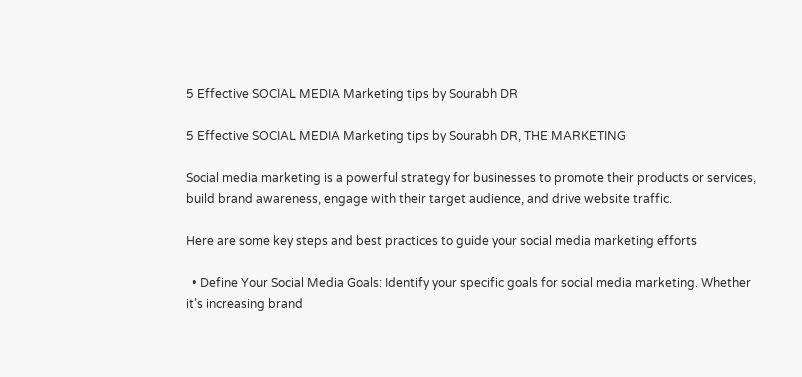5 Effective SOCIAL MEDIA Marketing tips by Sourabh DR

5 Effective SOCIAL MEDIA Marketing tips by Sourabh DR, THE MARKETING

Social media marketing is a powerful strategy for businesses to promote their products or services, build brand awareness, engage with their target audience, and drive website traffic.

Here are some key steps and best practices to guide your social media marketing efforts

  • Define Your Social Media Goals: Identify your specific goals for social media marketing. Whether it’s increasing brand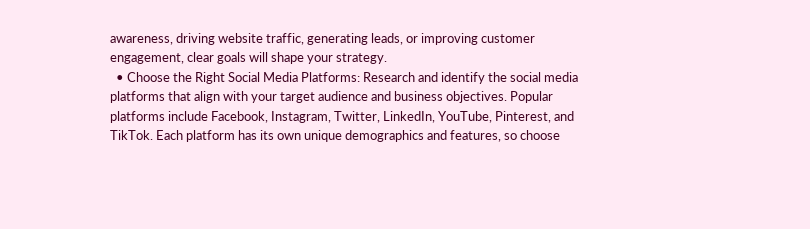awareness, driving website traffic, generating leads, or improving customer engagement, clear goals will shape your strategy.
  • Choose the Right Social Media Platforms: Research and identify the social media platforms that align with your target audience and business objectives. Popular platforms include Facebook, Instagram, Twitter, LinkedIn, YouTube, Pinterest, and TikTok. Each platform has its own unique demographics and features, so choose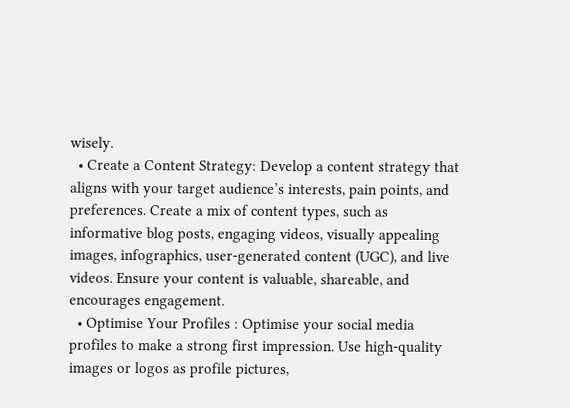wisely.
  • Create a Content Strategy: Develop a content strategy that aligns with your target audience’s interests, pain points, and preferences. Create a mix of content types, such as informative blog posts, engaging videos, visually appealing images, infographics, user-generated content (UGC), and live videos. Ensure your content is valuable, shareable, and encourages engagement.
  • Optimise Your Profiles : Optimise your social media profiles to make a strong first impression. Use high-quality images or logos as profile pictures,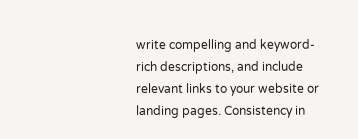write compelling and keyword-rich descriptions, and include relevant links to your website or landing pages. Consistency in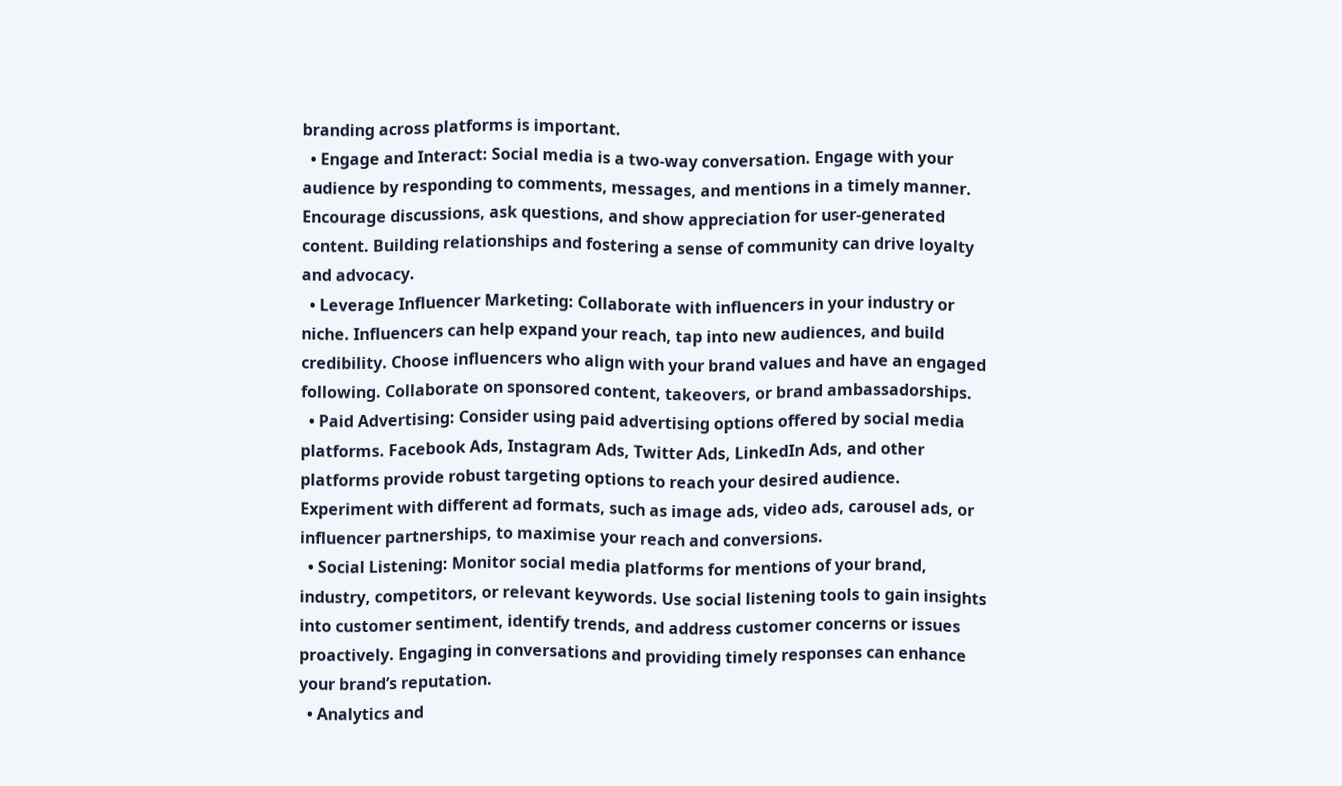branding across platforms is important.
  • Engage and Interact: Social media is a two-way conversation. Engage with your audience by responding to comments, messages, and mentions in a timely manner. Encourage discussions, ask questions, and show appreciation for user-generated content. Building relationships and fostering a sense of community can drive loyalty and advocacy.
  • Leverage Influencer Marketing: Collaborate with influencers in your industry or niche. Influencers can help expand your reach, tap into new audiences, and build credibility. Choose influencers who align with your brand values and have an engaged following. Collaborate on sponsored content, takeovers, or brand ambassadorships.
  • Paid Advertising: Consider using paid advertising options offered by social media platforms. Facebook Ads, Instagram Ads, Twitter Ads, LinkedIn Ads, and other platforms provide robust targeting options to reach your desired audience. Experiment with different ad formats, such as image ads, video ads, carousel ads, or influencer partnerships, to maximise your reach and conversions.
  • Social Listening: Monitor social media platforms for mentions of your brand, industry, competitors, or relevant keywords. Use social listening tools to gain insights into customer sentiment, identify trends, and address customer concerns or issues proactively. Engaging in conversations and providing timely responses can enhance your brand’s reputation.
  • Analytics and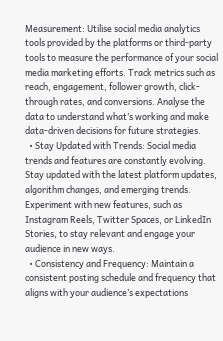Measurement: Utilise social media analytics tools provided by the platforms or third-party tools to measure the performance of your social media marketing efforts. Track metrics such as reach, engagement, follower growth, click-through rates, and conversions. Analyse the data to understand what’s working and make data-driven decisions for future strategies.
  • Stay Updated with Trends: Social media trends and features are constantly evolving. Stay updated with the latest platform updates, algorithm changes, and emerging trends. Experiment with new features, such as Instagram Reels, Twitter Spaces, or LinkedIn Stories, to stay relevant and engage your audience in new ways.
  • Consistency and Frequency: Maintain a consistent posting schedule and frequency that aligns with your audience’s expectations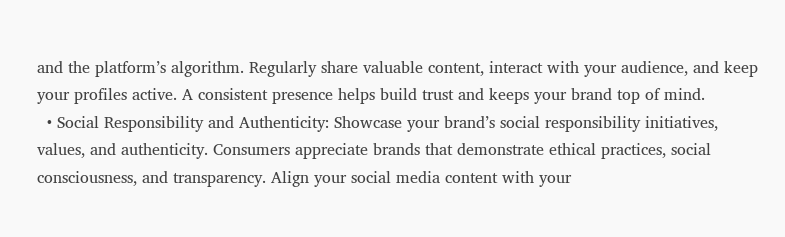and the platform’s algorithm. Regularly share valuable content, interact with your audience, and keep your profiles active. A consistent presence helps build trust and keeps your brand top of mind.
  • Social Responsibility and Authenticity: Showcase your brand’s social responsibility initiatives, values, and authenticity. Consumers appreciate brands that demonstrate ethical practices, social consciousness, and transparency. Align your social media content with your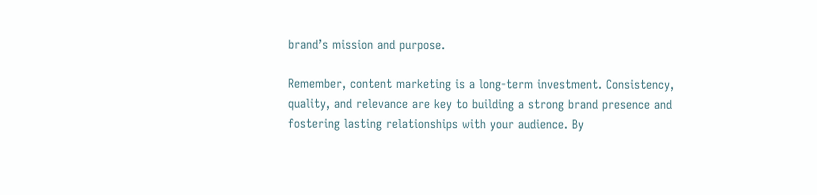brand’s mission and purpose.

Remember, content marketing is a long-term investment. Consistency, quality, and relevance are key to building a strong brand presence and fostering lasting relationships with your audience. By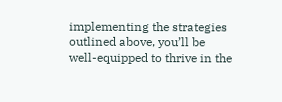implementing the strategies outlined above, you’ll be well-equipped to thrive in the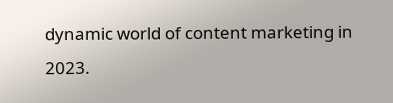dynamic world of content marketing in 2023.